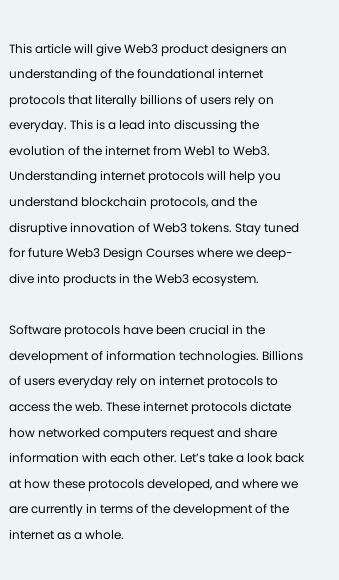This article will give Web3 product designers an understanding of the foundational internet protocols that literally billions of users rely on everyday. This is a lead into discussing the evolution of the internet from Web1 to Web3. Understanding internet protocols will help you understand blockchain protocols, and the disruptive innovation of Web3 tokens. Stay tuned for future Web3 Design Courses where we deep-dive into products in the Web3 ecosystem.

Software protocols have been crucial in the development of information technologies. Billions of users everyday rely on internet protocols to access the web. These internet protocols dictate how networked computers request and share information with each other. Let’s take a look back at how these protocols developed, and where we are currently in terms of the development of the internet as a whole.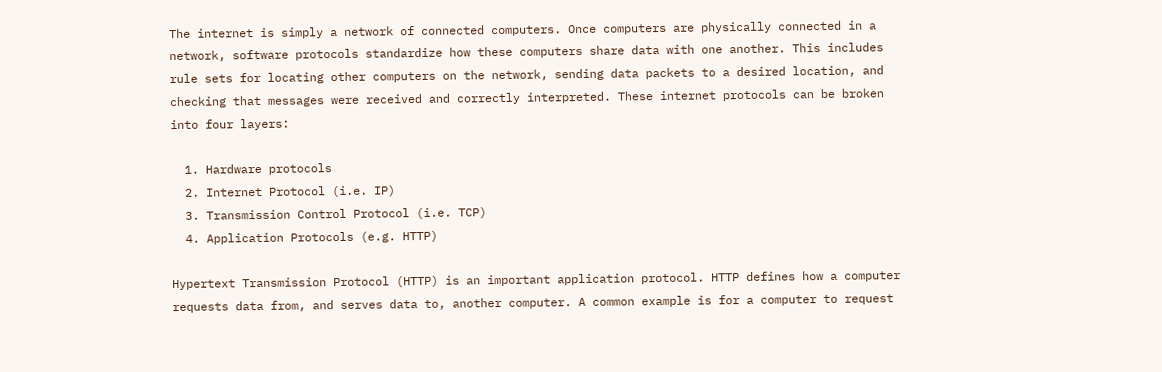The internet is simply a network of connected computers. Once computers are physically connected in a network, software protocols standardize how these computers share data with one another. This includes rule sets for locating other computers on the network, sending data packets to a desired location, and checking that messages were received and correctly interpreted. These internet protocols can be broken into four layers:

  1. Hardware protocols
  2. Internet Protocol (i.e. IP)
  3. Transmission Control Protocol (i.e. TCP)
  4. Application Protocols (e.g. HTTP)

Hypertext Transmission Protocol (HTTP) is an important application protocol. HTTP defines how a computer requests data from, and serves data to, another computer. A common example is for a computer to request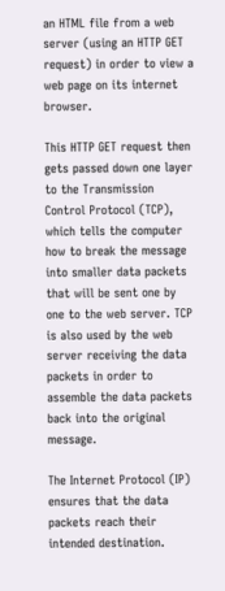an HTML file from a web server (using an HTTP GET request) in order to view a web page on its internet browser.

This HTTP GET request then gets passed down one layer to the Transmission Control Protocol (TCP), which tells the computer how to break the message into smaller data packets that will be sent one by one to the web server. TCP is also used by the web server receiving the data packets in order to assemble the data packets back into the original message.

The Internet Protocol (IP) ensures that the data packets reach their intended destination.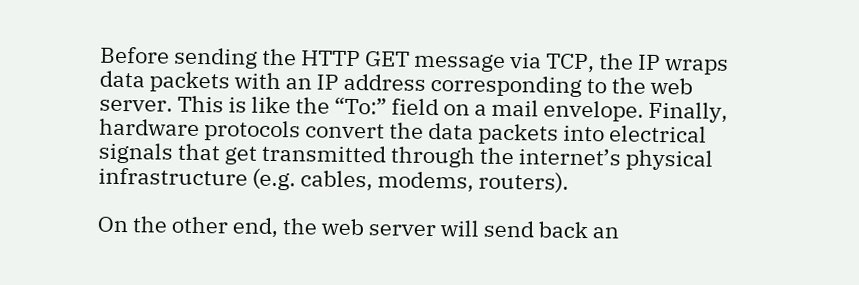Before sending the HTTP GET message via TCP, the IP wraps data packets with an IP address corresponding to the web server. This is like the “To:” field on a mail envelope. Finally, hardware protocols convert the data packets into electrical signals that get transmitted through the internet’s physical infrastructure (e.g. cables, modems, routers).

On the other end, the web server will send back an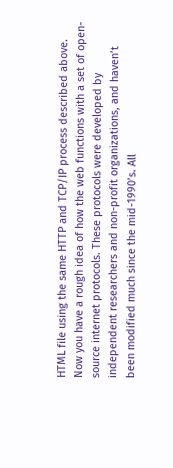HTML file using the same HTTP and TCP/IP process described above. Now you have a rough idea of how the web functions with a set of open-source internet protocols. These protocols were developed by independent researchers and non-profit organizations, and haven’t been modified much since the mid-1990’s. All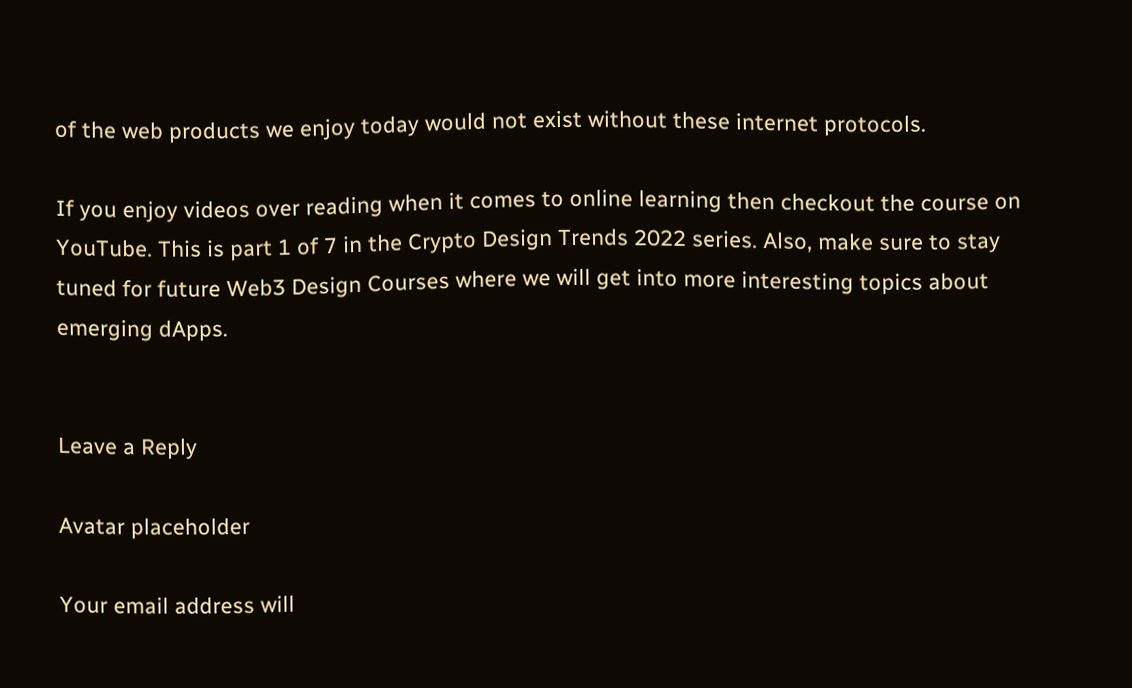of the web products we enjoy today would not exist without these internet protocols.

If you enjoy videos over reading when it comes to online learning then checkout the course on YouTube. This is part 1 of 7 in the Crypto Design Trends 2022 series. Also, make sure to stay tuned for future Web3 Design Courses where we will get into more interesting topics about emerging dApps.


Leave a Reply

Avatar placeholder

Your email address will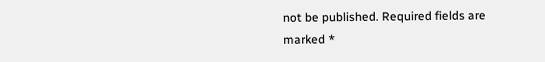not be published. Required fields are marked *